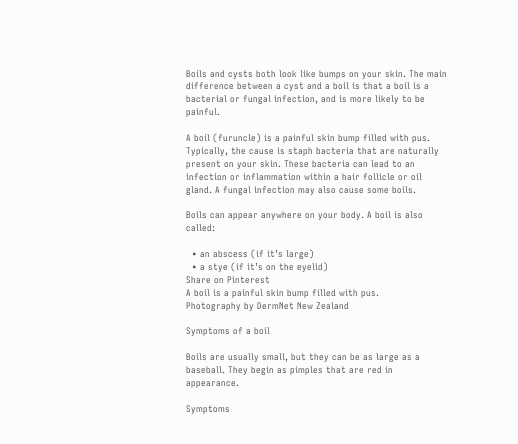Boils and cysts both look like bumps on your skin. The main difference between a cyst and a boil is that a boil is a bacterial or fungal infection, and is more likely to be painful.

A boil (furuncle) is a painful skin bump filled with pus. Typically, the cause is staph bacteria that are naturally present on your skin. These bacteria can lead to an infection or inflammation within a hair follicle or oil gland. A fungal infection may also cause some boils.

Boils can appear anywhere on your body. A boil is also called:

  • an abscess (if it’s large)
  • a stye (if it’s on the eyelid)
Share on Pinterest
A boil is a painful skin bump filled with pus.
Photography by DermNet New Zealand

Symptoms of a boil

Boils are usually small, but they can be as large as a baseball. They begin as pimples that are red in appearance.

Symptoms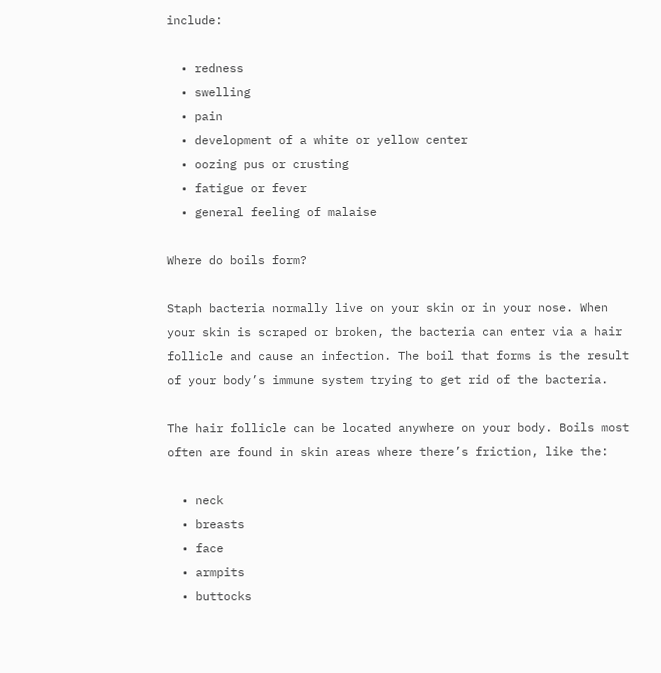include:

  • redness
  • swelling
  • pain
  • development of a white or yellow center
  • oozing pus or crusting
  • fatigue or fever
  • general feeling of malaise

Where do boils form?

Staph bacteria normally live on your skin or in your nose. When your skin is scraped or broken, the bacteria can enter via a hair follicle and cause an infection. The boil that forms is the result of your body’s immune system trying to get rid of the bacteria.

The hair follicle can be located anywhere on your body. Boils most often are found in skin areas where there’s friction, like the:

  • neck
  • breasts
  • face
  • armpits
  • buttocks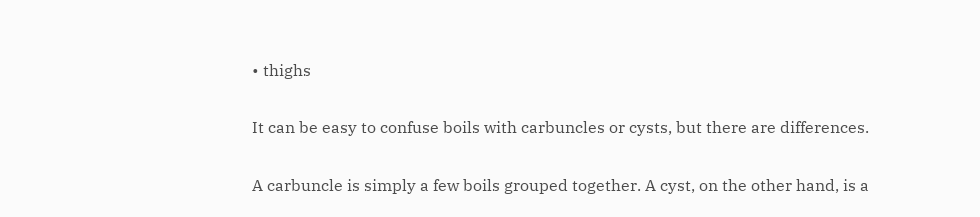• thighs

It can be easy to confuse boils with carbuncles or cysts, but there are differences.

A carbuncle is simply a few boils grouped together. A cyst, on the other hand, is a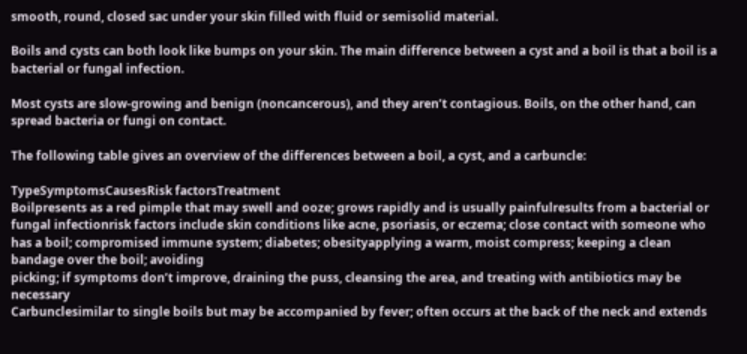smooth, round, closed sac under your skin filled with fluid or semisolid material.

Boils and cysts can both look like bumps on your skin. The main difference between a cyst and a boil is that a boil is a bacterial or fungal infection.

Most cysts are slow-growing and benign (noncancerous), and they aren’t contagious. Boils, on the other hand, can spread bacteria or fungi on contact.

The following table gives an overview of the differences between a boil, a cyst, and a carbuncle:

TypeSymptomsCausesRisk factorsTreatment
Boilpresents as a red pimple that may swell and ooze; grows rapidly and is usually painfulresults from a bacterial or fungal infectionrisk factors include skin conditions like acne, psoriasis, or eczema; close contact with someone who has a boil; compromised immune system; diabetes; obesityapplying a warm, moist compress; keeping a clean bandage over the boil; avoiding
picking; if symptoms don’t improve, draining the puss, cleansing the area, and treating with antibiotics may be necessary
Carbunclesimilar to single boils but may be accompanied by fever; often occurs at the back of the neck and extends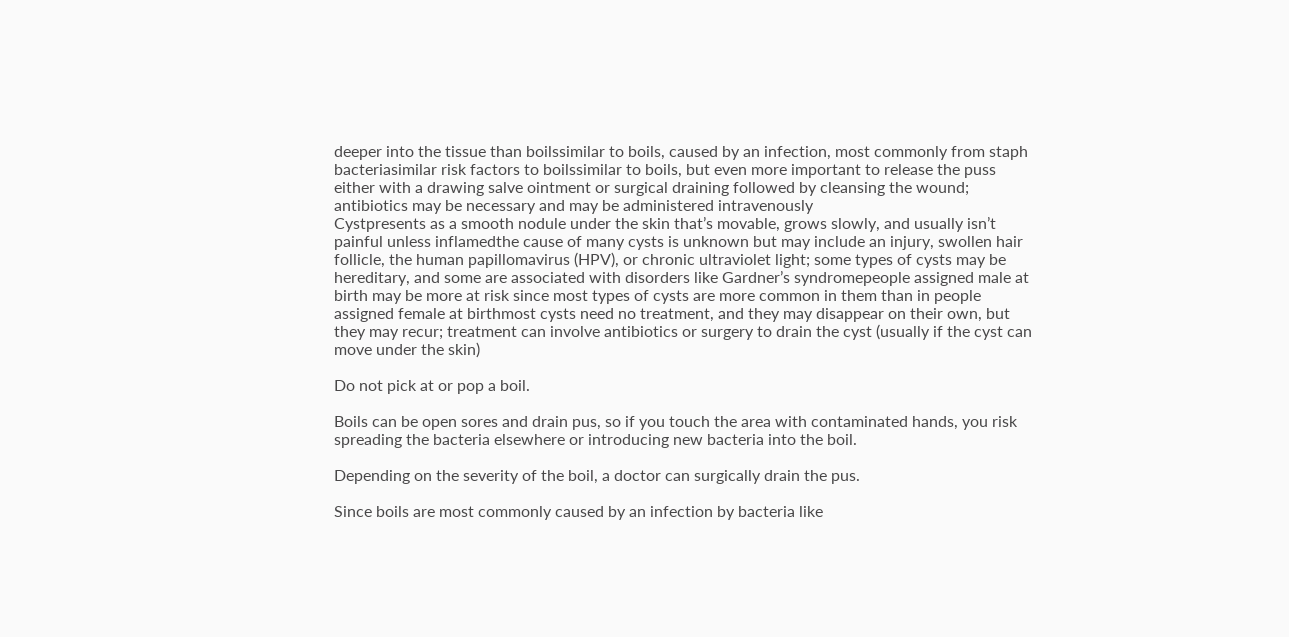deeper into the tissue than boilssimilar to boils, caused by an infection, most commonly from staph bacteriasimilar risk factors to boilssimilar to boils, but even more important to release the puss either with a drawing salve ointment or surgical draining followed by cleansing the wound; antibiotics may be necessary and may be administered intravenously
Cystpresents as a smooth nodule under the skin that’s movable, grows slowly, and usually isn’t painful unless inflamedthe cause of many cysts is unknown but may include an injury, swollen hair follicle, the human papillomavirus (HPV), or chronic ultraviolet light; some types of cysts may be hereditary, and some are associated with disorders like Gardner’s syndromepeople assigned male at birth may be more at risk since most types of cysts are more common in them than in people assigned female at birthmost cysts need no treatment, and they may disappear on their own, but they may recur; treatment can involve antibiotics or surgery to drain the cyst (usually if the cyst can move under the skin)

Do not pick at or pop a boil.

Boils can be open sores and drain pus, so if you touch the area with contaminated hands, you risk spreading the bacteria elsewhere or introducing new bacteria into the boil.

Depending on the severity of the boil, a doctor can surgically drain the pus.

Since boils are most commonly caused by an infection by bacteria like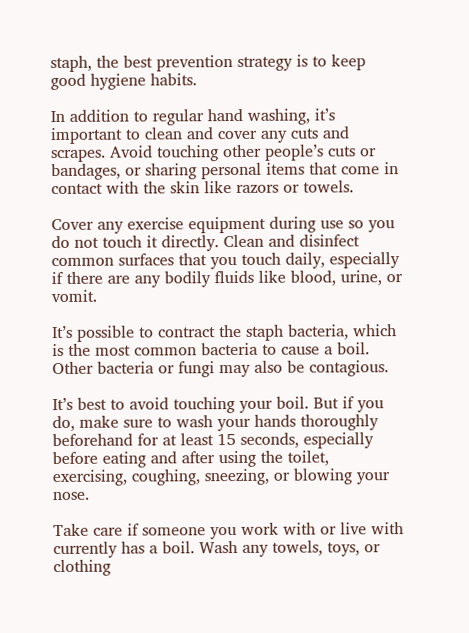staph, the best prevention strategy is to keep good hygiene habits.

In addition to regular hand washing, it’s important to clean and cover any cuts and scrapes. Avoid touching other people’s cuts or bandages, or sharing personal items that come in contact with the skin like razors or towels.

Cover any exercise equipment during use so you do not touch it directly. Clean and disinfect common surfaces that you touch daily, especially if there are any bodily fluids like blood, urine, or vomit.

It’s possible to contract the staph bacteria, which is the most common bacteria to cause a boil. Other bacteria or fungi may also be contagious.

It’s best to avoid touching your boil. But if you do, make sure to wash your hands thoroughly beforehand for at least 15 seconds, especially before eating and after using the toilet, exercising, coughing, sneezing, or blowing your nose.

Take care if someone you work with or live with currently has a boil. Wash any towels, toys, or clothing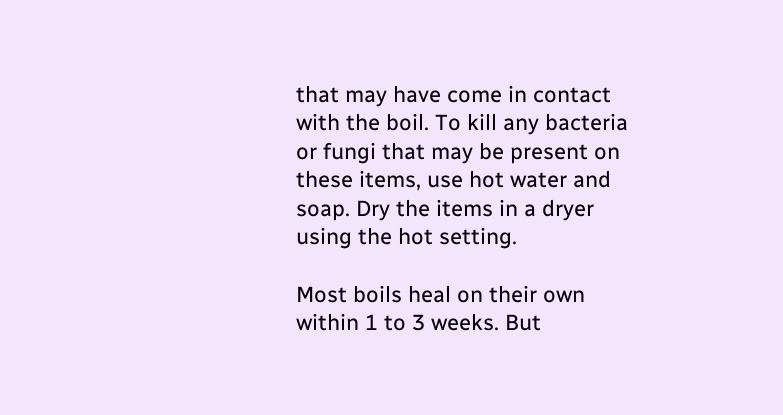that may have come in contact with the boil. To kill any bacteria or fungi that may be present on these items, use hot water and soap. Dry the items in a dryer using the hot setting.

Most boils heal on their own within 1 to 3 weeks. But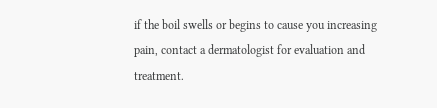if the boil swells or begins to cause you increasing pain, contact a dermatologist for evaluation and treatment.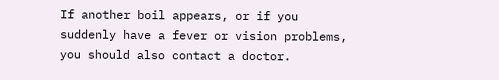If another boil appears, or if you suddenly have a fever or vision problems, you should also contact a doctor.